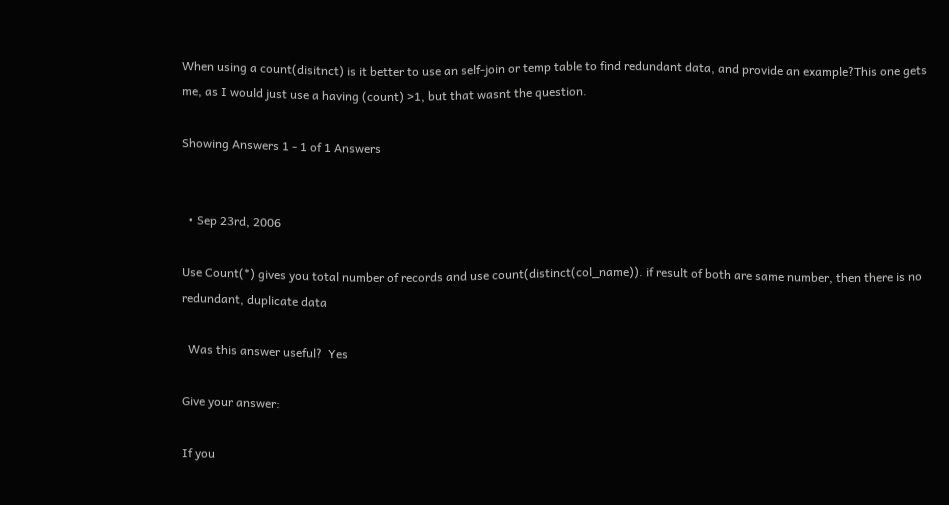When using a count(disitnct) is it better to use an self-join or temp table to find redundant data, and provide an example?This one gets me, as I would just use a having (count) >1, but that wasnt the question.

Showing Answers 1 - 1 of 1 Answers


  • Sep 23rd, 2006

Use Count(*) gives you total number of records and use count(distinct(col_name)). if result of both are same number, then there is no redundant, duplicate data

  Was this answer useful?  Yes

Give your answer:

If you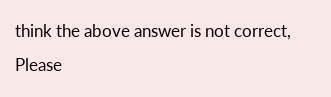think the above answer is not correct, Please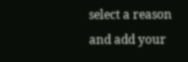select a reason and add your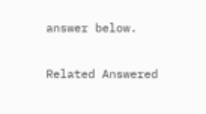answer below.


Related Answered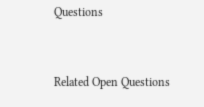Questions


Related Open Questions